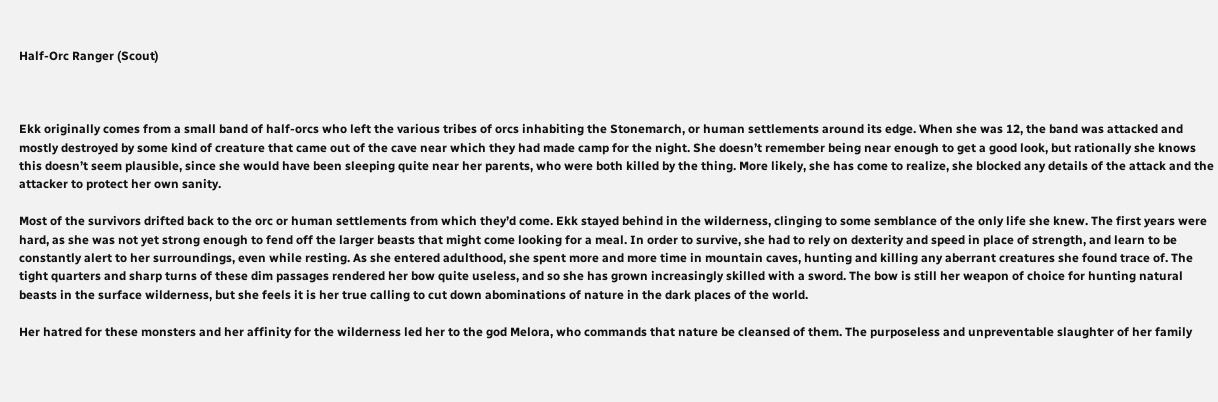Half-Orc Ranger (Scout)



Ekk originally comes from a small band of half-orcs who left the various tribes of orcs inhabiting the Stonemarch, or human settlements around its edge. When she was 12, the band was attacked and mostly destroyed by some kind of creature that came out of the cave near which they had made camp for the night. She doesn’t remember being near enough to get a good look, but rationally she knows this doesn’t seem plausible, since she would have been sleeping quite near her parents, who were both killed by the thing. More likely, she has come to realize, she blocked any details of the attack and the attacker to protect her own sanity.

Most of the survivors drifted back to the orc or human settlements from which they’d come. Ekk stayed behind in the wilderness, clinging to some semblance of the only life she knew. The first years were hard, as she was not yet strong enough to fend off the larger beasts that might come looking for a meal. In order to survive, she had to rely on dexterity and speed in place of strength, and learn to be constantly alert to her surroundings, even while resting. As she entered adulthood, she spent more and more time in mountain caves, hunting and killing any aberrant creatures she found trace of. The tight quarters and sharp turns of these dim passages rendered her bow quite useless, and so she has grown increasingly skilled with a sword. The bow is still her weapon of choice for hunting natural beasts in the surface wilderness, but she feels it is her true calling to cut down abominations of nature in the dark places of the world.

Her hatred for these monsters and her affinity for the wilderness led her to the god Melora, who commands that nature be cleansed of them. The purposeless and unpreventable slaughter of her family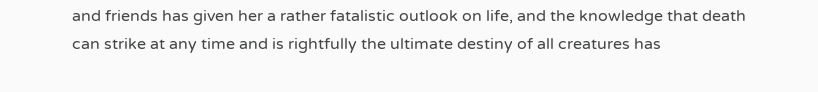and friends has given her a rather fatalistic outlook on life, and the knowledge that death can strike at any time and is rightfully the ultimate destiny of all creatures has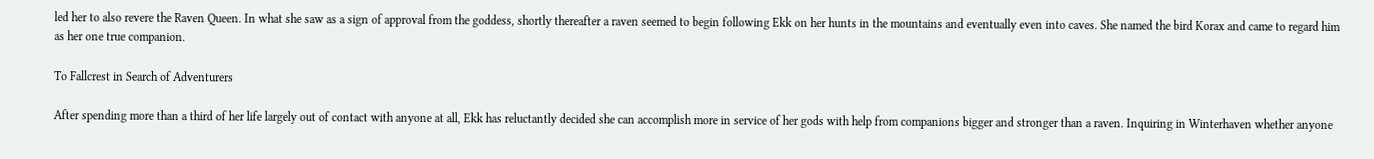led her to also revere the Raven Queen. In what she saw as a sign of approval from the goddess, shortly thereafter a raven seemed to begin following Ekk on her hunts in the mountains and eventually even into caves. She named the bird Korax and came to regard him as her one true companion.

To Fallcrest in Search of Adventurers

After spending more than a third of her life largely out of contact with anyone at all, Ekk has reluctantly decided she can accomplish more in service of her gods with help from companions bigger and stronger than a raven. Inquiring in Winterhaven whether anyone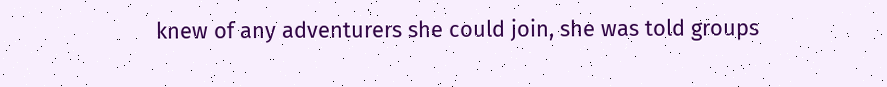knew of any adventurers she could join, she was told groups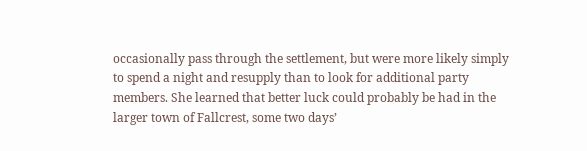occasionally pass through the settlement, but were more likely simply to spend a night and resupply than to look for additional party members. She learned that better luck could probably be had in the larger town of Fallcrest, some two days’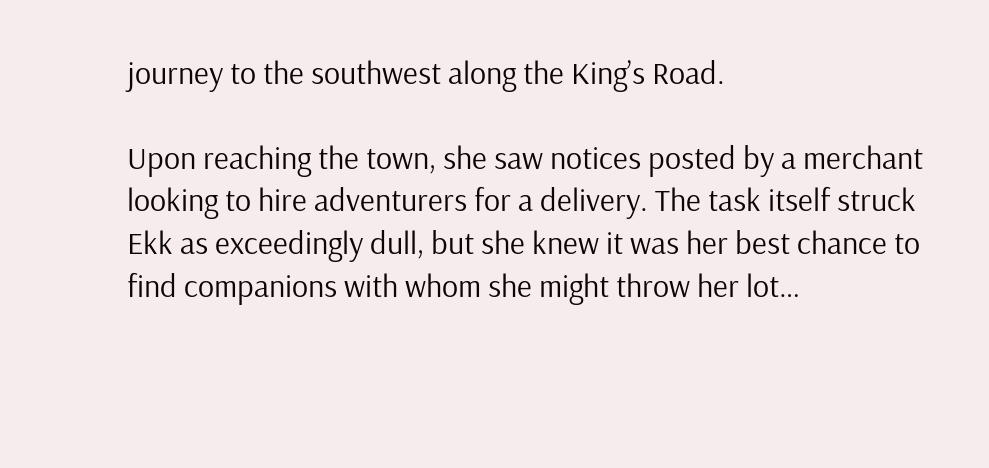journey to the southwest along the King’s Road.

Upon reaching the town, she saw notices posted by a merchant looking to hire adventurers for a delivery. The task itself struck Ekk as exceedingly dull, but she knew it was her best chance to find companions with whom she might throw her lot…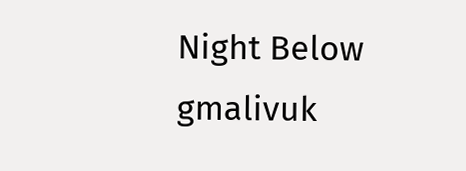Night Below gmalivuk